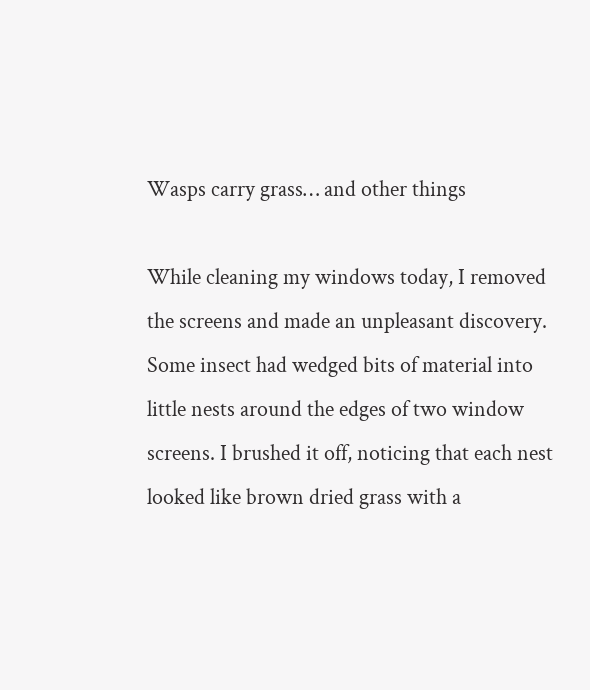Wasps carry grass… and other things

While cleaning my windows today, I removed the screens and made an unpleasant discovery. Some insect had wedged bits of material into little nests around the edges of two window screens. I brushed it off, noticing that each nest looked like brown dried grass with a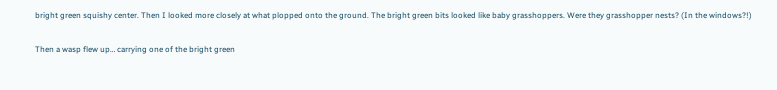bright green squishy center. Then I looked more closely at what plopped onto the ground. The bright green bits looked like baby grasshoppers. Were they grasshopper nests? (In the windows?!)

Then a wasp flew up… carrying one of the bright green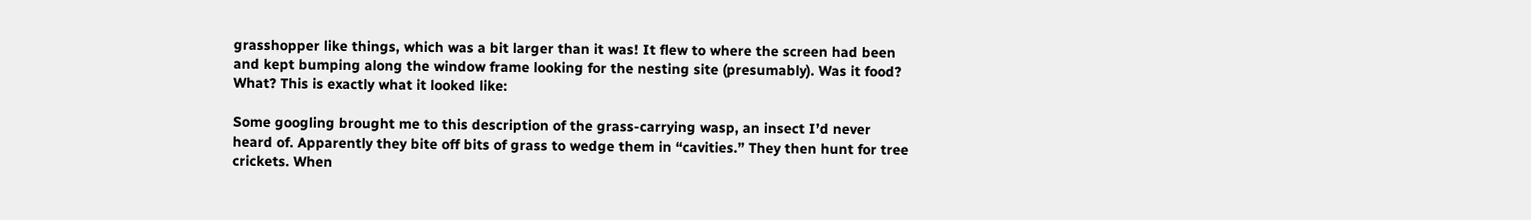grasshopper like things, which was a bit larger than it was! It flew to where the screen had been and kept bumping along the window frame looking for the nesting site (presumably). Was it food? What? This is exactly what it looked like:

Some googling brought me to this description of the grass-carrying wasp, an insect I’d never heard of. Apparently they bite off bits of grass to wedge them in “cavities.” They then hunt for tree crickets. When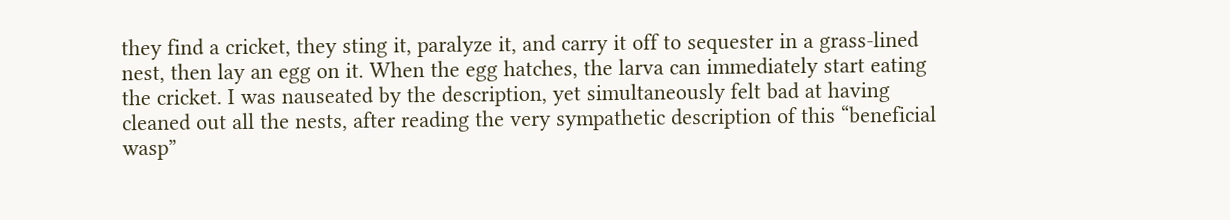they find a cricket, they sting it, paralyze it, and carry it off to sequester in a grass-lined nest, then lay an egg on it. When the egg hatches, the larva can immediately start eating the cricket. I was nauseated by the description, yet simultaneously felt bad at having cleaned out all the nests, after reading the very sympathetic description of this “beneficial wasp”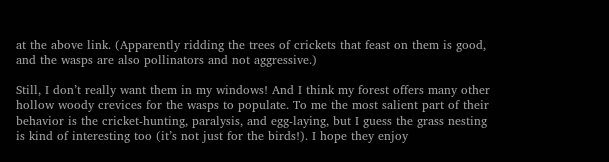at the above link. (Apparently ridding the trees of crickets that feast on them is good, and the wasps are also pollinators and not aggressive.)

Still, I don’t really want them in my windows! And I think my forest offers many other hollow woody crevices for the wasps to populate. To me the most salient part of their behavior is the cricket-hunting, paralysis, and egg-laying, but I guess the grass nesting is kind of interesting too (it’s not just for the birds!). I hope they enjoy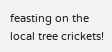feasting on the local tree crickets!